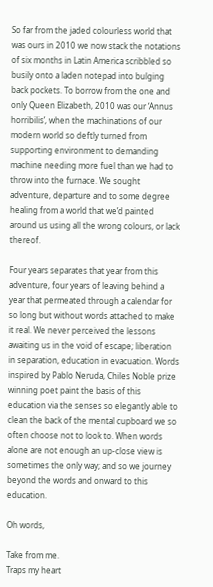So far from the jaded colourless world that was ours in 2010 we now stack the notations of six months in Latin America scribbled so busily onto a laden notepad into bulging back pockets. To borrow from the one and only Queen Elizabeth, 2010 was our ‘Annus horribilis’, when the machinations of our modern world so deftly turned from supporting environment to demanding machine needing more fuel than we had to throw into the furnace. We sought adventure, departure and to some degree healing from a world that we’d painted around us using all the wrong colours, or lack thereof.

Four years separates that year from this adventure, four years of leaving behind a year that permeated through a calendar for so long but without words attached to make it real. We never perceived the lessons awaiting us in the void of escape; liberation in separation, education in evacuation. Words inspired by Pablo Neruda, Chiles Noble prize winning poet paint the basis of this education via the senses so elegantly able to clean the back of the mental cupboard we so often choose not to look to. When words alone are not enough an up-close view is sometimes the only way; and so we journey beyond the words and onward to this education.

Oh words,

Take from me.
Traps my heart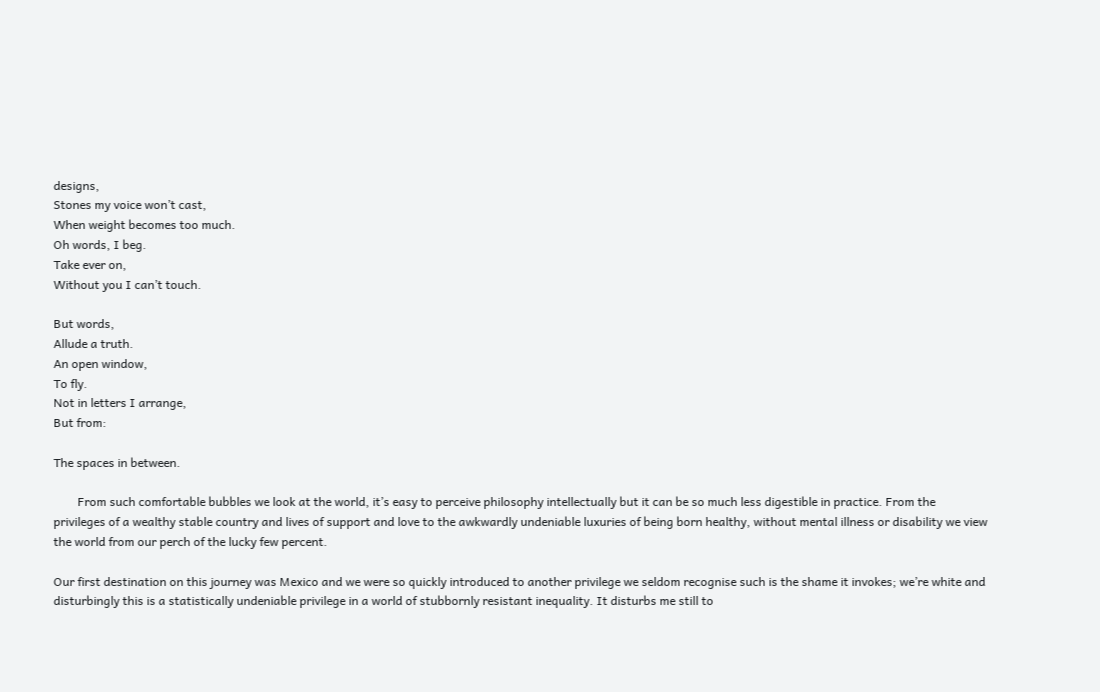designs,
Stones my voice won’t cast,
When weight becomes too much.
Oh words, I beg.
Take ever on,
Without you I can’t touch.

But words,
Allude a truth.
An open window,
To fly.
Not in letters I arrange,
But from:

The spaces in between.

        From such comfortable bubbles we look at the world, it’s easy to perceive philosophy intellectually but it can be so much less digestible in practice. From the privileges of a wealthy stable country and lives of support and love to the awkwardly undeniable luxuries of being born healthy, without mental illness or disability we view the world from our perch of the lucky few percent.

Our first destination on this journey was Mexico and we were so quickly introduced to another privilege we seldom recognise such is the shame it invokes; we’re white and disturbingly this is a statistically undeniable privilege in a world of stubbornly resistant inequality. It disturbs me still to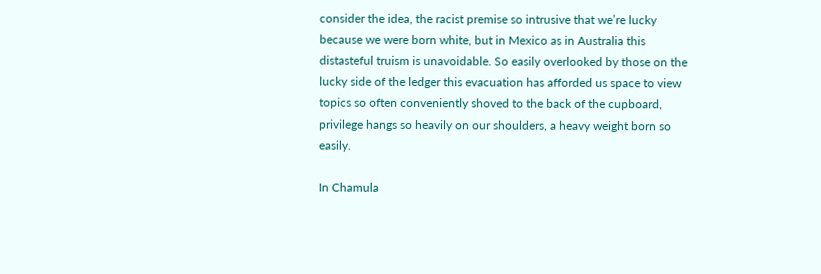consider the idea, the racist premise so intrusive that we’re lucky because we were born white, but in Mexico as in Australia this distasteful truism is unavoidable. So easily overlooked by those on the lucky side of the ledger this evacuation has afforded us space to view topics so often conveniently shoved to the back of the cupboard, privilege hangs so heavily on our shoulders, a heavy weight born so easily.

In Chamula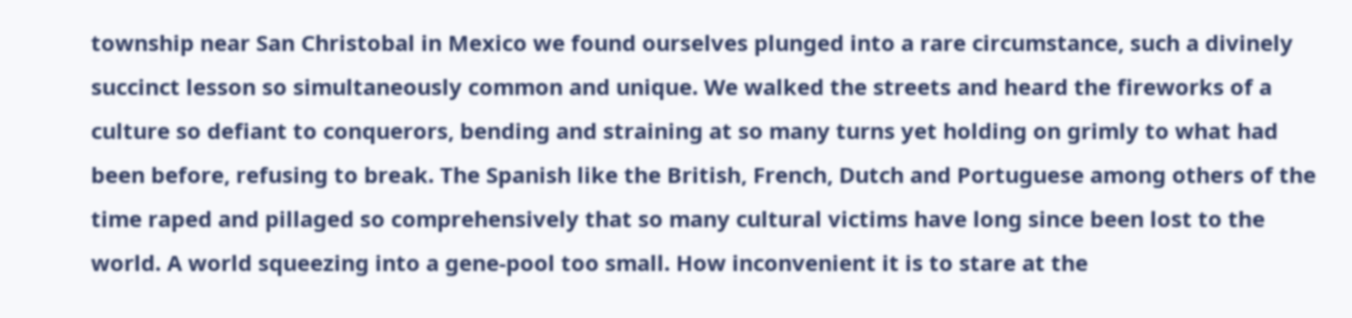township near San Christobal in Mexico we found ourselves plunged into a rare circumstance, such a divinely succinct lesson so simultaneously common and unique. We walked the streets and heard the fireworks of a culture so defiant to conquerors, bending and straining at so many turns yet holding on grimly to what had been before, refusing to break. The Spanish like the British, French, Dutch and Portuguese among others of the time raped and pillaged so comprehensively that so many cultural victims have long since been lost to the world. A world squeezing into a gene-pool too small. How inconvenient it is to stare at the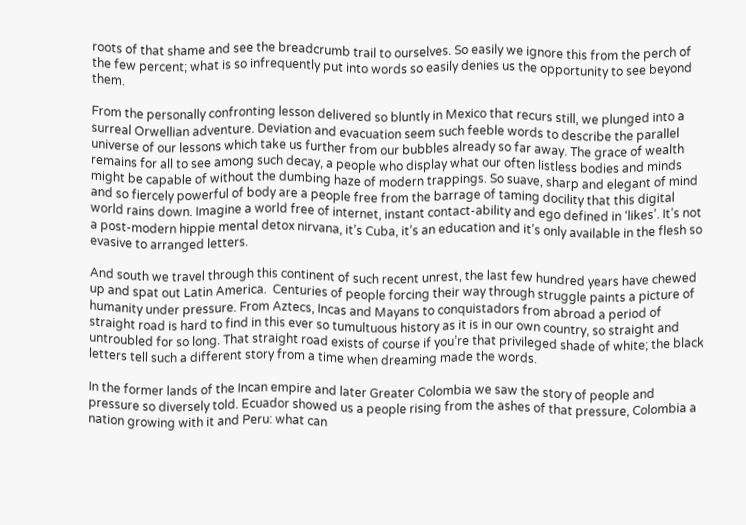roots of that shame and see the breadcrumb trail to ourselves. So easily we ignore this from the perch of the few percent; what is so infrequently put into words so easily denies us the opportunity to see beyond them.

From the personally confronting lesson delivered so bluntly in Mexico that recurs still, we plunged into a surreal Orwellian adventure. Deviation and evacuation seem such feeble words to describe the parallel universe of our lessons which take us further from our bubbles already so far away. The grace of wealth remains for all to see among such decay, a people who display what our often listless bodies and minds might be capable of without the dumbing haze of modern trappings. So suave, sharp and elegant of mind and so fiercely powerful of body are a people free from the barrage of taming docility that this digital world rains down. Imagine a world free of internet, instant contact-ability and ego defined in ‘likes’. It’s not a post-modern hippie mental detox nirvana, it’s Cuba, it’s an education and it’s only available in the flesh so evasive to arranged letters.

And south we travel through this continent of such recent unrest, the last few hundred years have chewed up and spat out Latin America.  Centuries of people forcing their way through struggle paints a picture of humanity under pressure. From Aztecs, Incas and Mayans to conquistadors from abroad a period of straight road is hard to find in this ever so tumultuous history as it is in our own country, so straight and untroubled for so long. That straight road exists of course if you’re that privileged shade of white; the black letters tell such a different story from a time when dreaming made the words.

In the former lands of the Incan empire and later Greater Colombia we saw the story of people and pressure so diversely told. Ecuador showed us a people rising from the ashes of that pressure, Colombia a nation growing with it and Peru: what can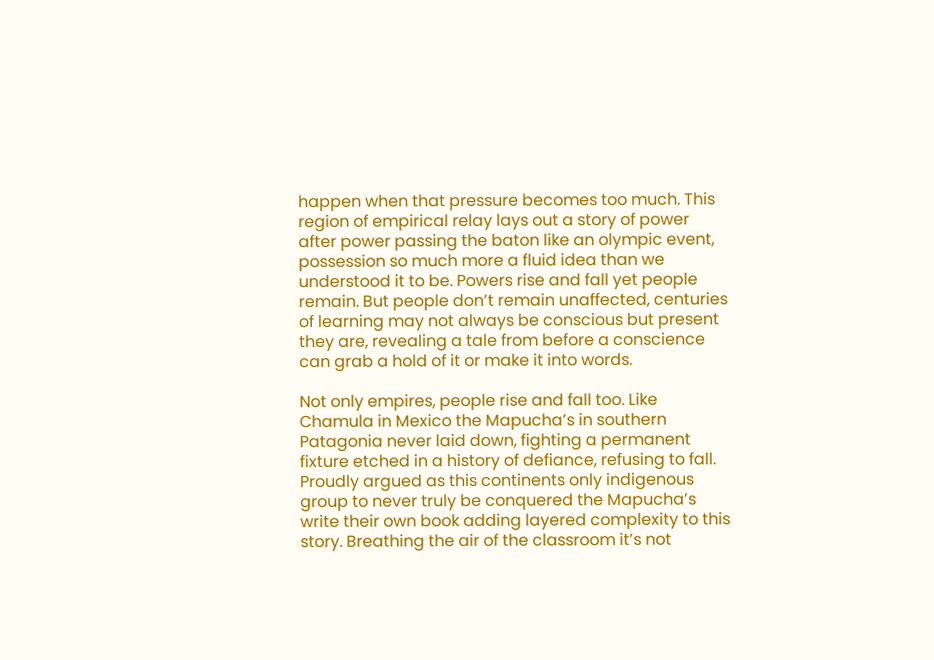happen when that pressure becomes too much. This region of empirical relay lays out a story of power after power passing the baton like an olympic event, possession so much more a fluid idea than we understood it to be. Powers rise and fall yet people remain. But people don’t remain unaffected, centuries of learning may not always be conscious but present they are, revealing a tale from before a conscience can grab a hold of it or make it into words.

Not only empires, people rise and fall too. Like Chamula in Mexico the Mapucha’s in southern Patagonia never laid down, fighting a permanent fixture etched in a history of defiance, refusing to fall. Proudly argued as this continents only indigenous group to never truly be conquered the Mapucha’s write their own book adding layered complexity to this story. Breathing the air of the classroom it’s not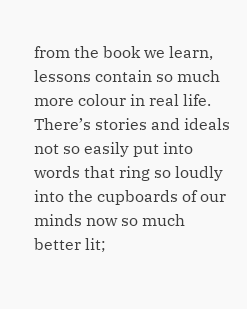from the book we learn, lessons contain so much more colour in real life. There’s stories and ideals not so easily put into words that ring so loudly into the cupboards of our minds now so much better lit;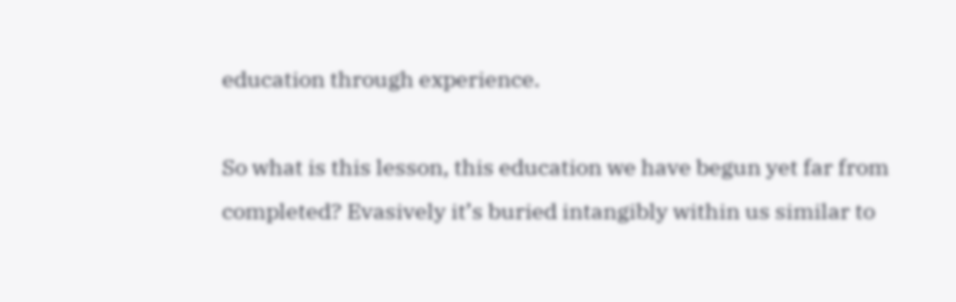education through experience.

So what is this lesson, this education we have begun yet far from completed? Evasively it’s buried intangibly within us similar to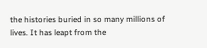the histories buried in so many millions of lives. It has leapt from the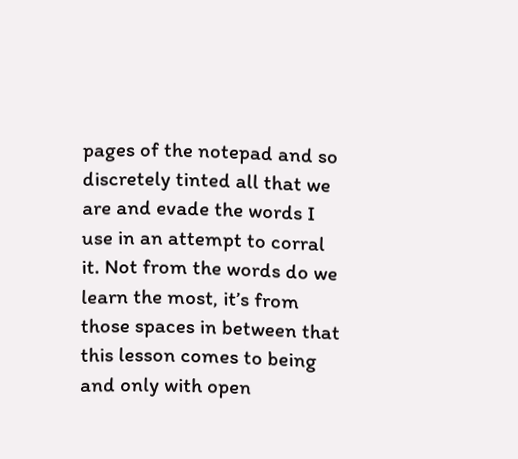pages of the notepad and so discretely tinted all that we are and evade the words I use in an attempt to corral it. Not from the words do we learn the most, it’s from those spaces in between that this lesson comes to being and only with open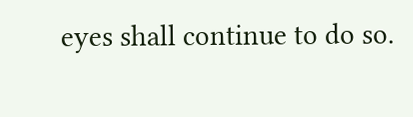eyes shall continue to do so.